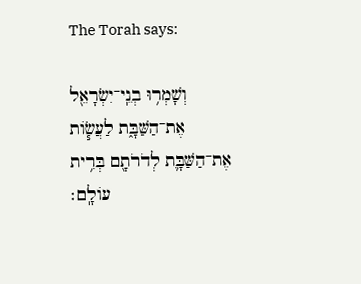The Torah says:

וְשָׁמְר֥וּ בְנֵֽי־יִשְׂרָאֵ֖ל אֶת־הַשַּׁבָּ֑ת לַעֲשׂ֧וֹת אֶת־הַשַּׁבָּ֛ת לְדֹרֹתָ֖ם בְּרִ֥ית עוֹלָֽם׃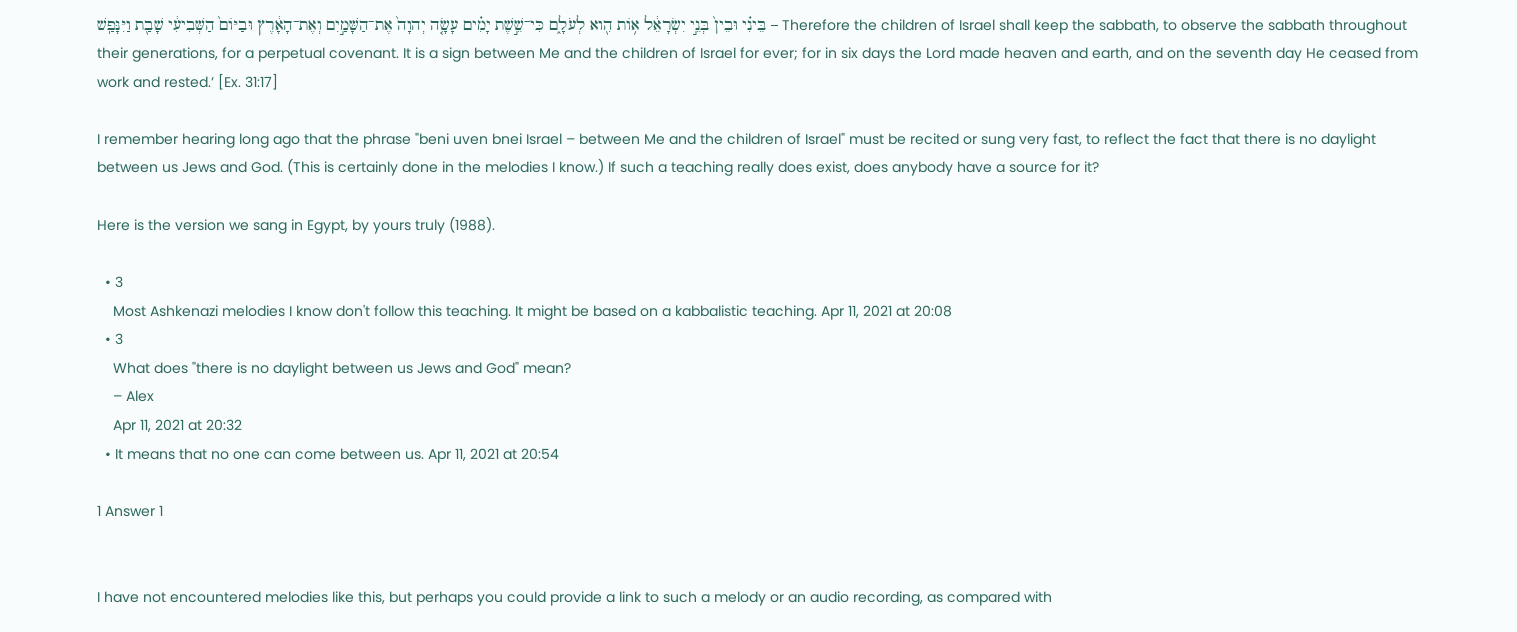בֵּינִ֗י וּבֵין֙ בְּנֵ֣י יִשְׂרָאֵ֔ל א֥וֹת הִ֖וא לְעֹלָ֑ם כִּי־שֵׁ֣שֶׁת יָמִ֗ים עָשָׂ֤ה יְהוָה֙ אֶת־הַשָּׁמַ֣יִם וְאֶת־הָאָ֔רֶץ וּבַיּוֹם֙ הַשְּׁבִיעִ֔י שָׁבַ֖ת וַיִּנָּפַֽשׁ – Therefore the children of Israel shall keep the sabbath, to observe the sabbath throughout their generations, for a perpetual covenant. It is a sign between Me and the children of Israel for ever; for in six days the Lord made heaven and earth, and on the seventh day He ceased from work and rested.’ [Ex. 31:17]

I remember hearing long ago that the phrase "beni uven bnei Israel – between Me and the children of Israel" must be recited or sung very fast, to reflect the fact that there is no daylight between us Jews and God. (This is certainly done in the melodies I know.) If such a teaching really does exist, does anybody have a source for it?

Here is the version we sang in Egypt, by yours truly (1988).

  • 3
    Most Ashkenazi melodies I know don't follow this teaching. It might be based on a kabbalistic teaching. Apr 11, 2021 at 20:08
  • 3
    What does "there is no daylight between us Jews and God" mean?
    – Alex
    Apr 11, 2021 at 20:32
  • It means that no one can come between us. Apr 11, 2021 at 20:54

1 Answer 1


I have not encountered melodies like this, but perhaps you could provide a link to such a melody or an audio recording, as compared with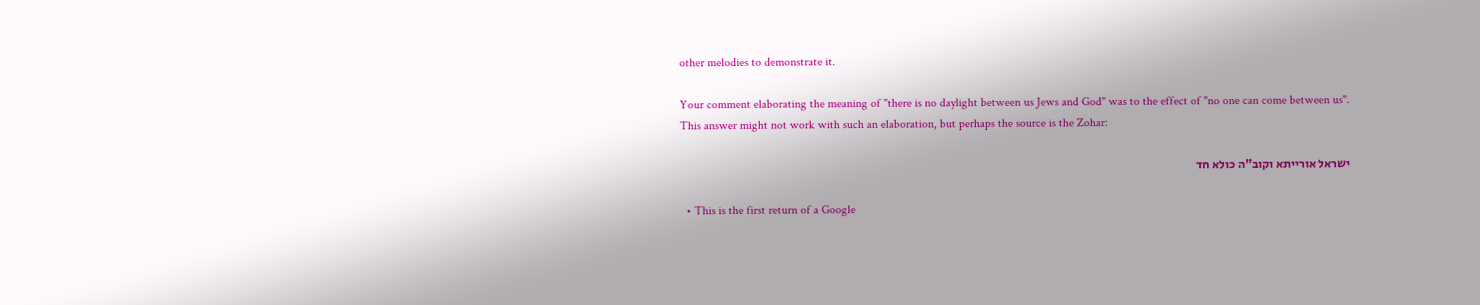other melodies to demonstrate it.

Your comment elaborating the meaning of "there is no daylight between us Jews and God" was to the effect of "no one can come between us". This answer might not work with such an elaboration, but perhaps the source is the Zohar:

ישראל אורייתא וקוב"ה כולא חד

  • This is the first return of a Google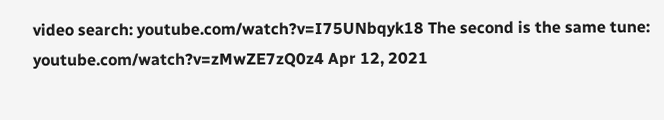video search: youtube.com/watch?v=I75UNbqyk18 The second is the same tune: youtube.com/watch?v=zMwZE7zQ0z4 Apr 12, 2021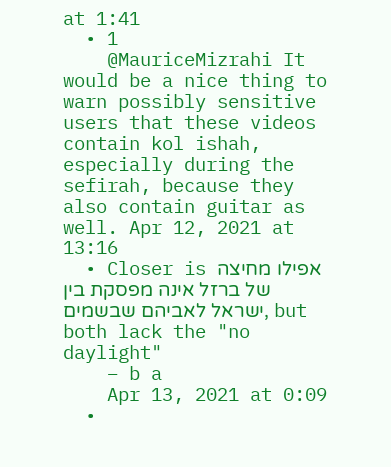at 1:41
  • 1
    @MauriceMizrahi It would be a nice thing to warn possibly sensitive users that these videos contain kol ishah, especially during the sefirah, because they also contain guitar as well. Apr 12, 2021 at 13:16
  • Closer is אפילו מחיצה של ברזל אינה מפסקת בין ישראל לאביהם שבשמים, but both lack the "no daylight"
    – b a
    Apr 13, 2021 at 0:09
  •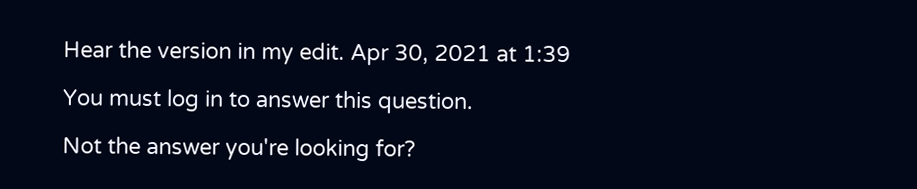Hear the version in my edit. Apr 30, 2021 at 1:39

You must log in to answer this question.

Not the answer you're looking for?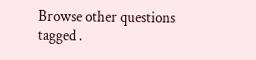Browse other questions tagged .